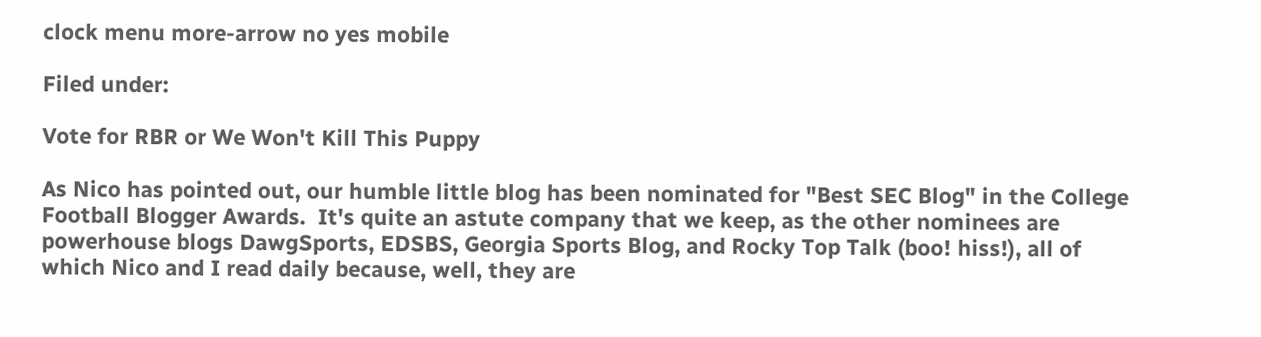clock menu more-arrow no yes mobile

Filed under:

Vote for RBR or We Won't Kill This Puppy

As Nico has pointed out, our humble little blog has been nominated for "Best SEC Blog" in the College Football Blogger Awards.  It's quite an astute company that we keep, as the other nominees are powerhouse blogs DawgSports, EDSBS, Georgia Sports Blog, and Rocky Top Talk (boo! hiss!), all of which Nico and I read daily because, well, they are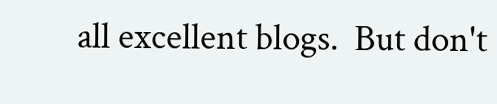all excellent blogs.  But don't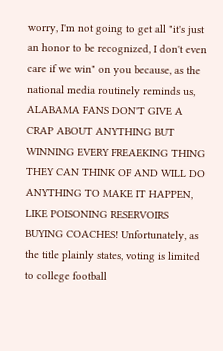worry, I'm not going to get all "it's just an honor to be recognized, I don't even care if we win" on you because, as the national media routinely reminds us, ALABAMA FANS DON'T GIVE A CRAP ABOUT ANYTHING BUT WINNING EVERY FREAEKING THING THEY CAN THINK OF AND WILL DO ANYTHING TO MAKE IT HAPPEN, LIKE POISONING RESERVOIRS BUYING COACHES! Unfortunately, as the title plainly states, voting is limited to college football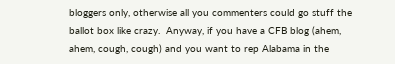bloggers only, otherwise all you commenters could go stuff the ballot box like crazy.  Anyway, if you have a CFB blog (ahem, ahem, cough, cough) and you want to rep Alabama in the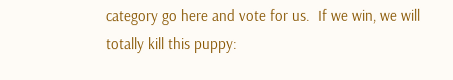category go here and vote for us.  If we win, we will totally kill this puppy: